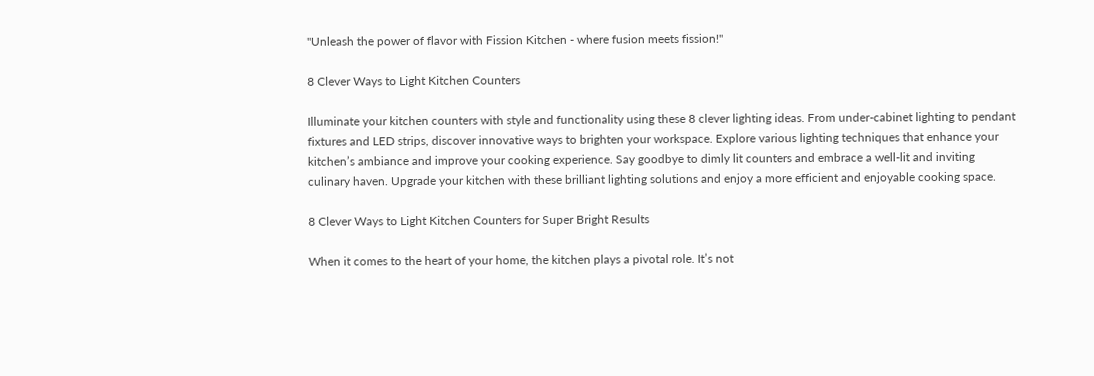"Unleash the power of flavor with Fission Kitchen - where fusion meets fission!"

8 Clever Ways to Light Kitchen Counters

Illuminate your kitchen counters with style and functionality using these 8 clever lighting ideas. From under-cabinet lighting to pendant fixtures and LED strips, discover innovative ways to brighten your workspace. Explore various lighting techniques that enhance your kitchen’s ambiance and improve your cooking experience. Say goodbye to dimly lit counters and embrace a well-lit and inviting culinary haven. Upgrade your kitchen with these brilliant lighting solutions and enjoy a more efficient and enjoyable cooking space.

8 Clever Ways to Light Kitchen Counters for Super Bright Results

When it comes to the heart of your home, the kitchen plays a pivotal role. It’s not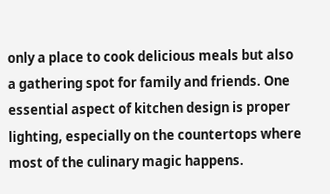only a place to cook delicious meals but also a gathering spot for family and friends. One essential aspect of kitchen design is proper lighting, especially on the countertops where most of the culinary magic happens.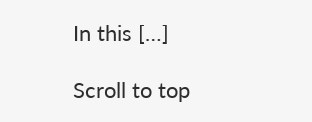In this […]

Scroll to top